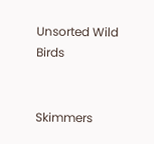Unsorted Wild Birds


Skimmers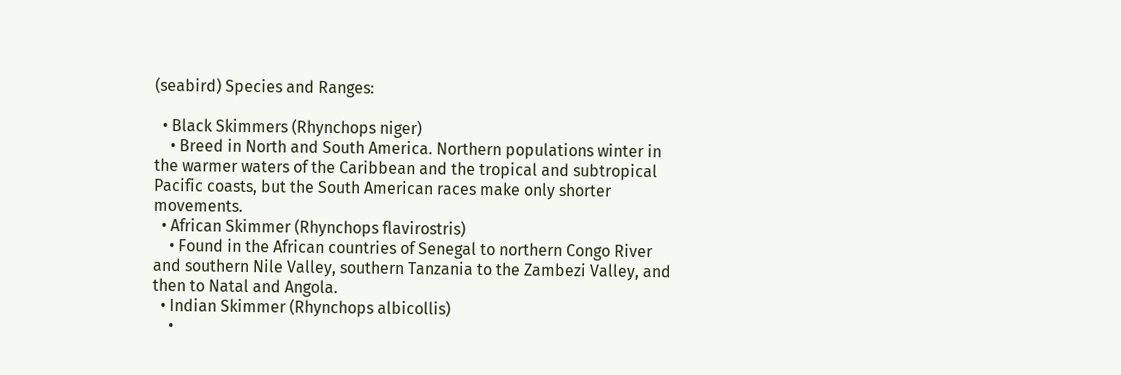(seabird) Species and Ranges:

  • Black Skimmers (Rhynchops niger)
    • Breed in North and South America. Northern populations winter in the warmer waters of the Caribbean and the tropical and subtropical Pacific coasts, but the South American races make only shorter movements.
  • African Skimmer (Rhynchops flavirostris)
    • Found in the African countries of Senegal to northern Congo River and southern Nile Valley, southern Tanzania to the Zambezi Valley, and then to Natal and Angola.
  • Indian Skimmer (Rhynchops albicollis)
    •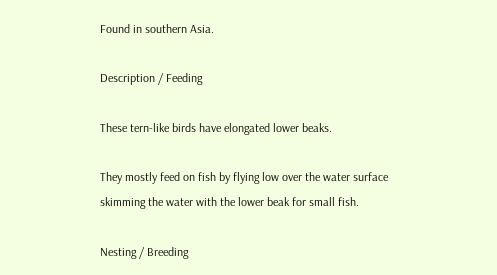Found in southern Asia.

Description / Feeding

These tern-like birds have elongated lower beaks.

They mostly feed on fish by flying low over the water surface skimming the water with the lower beak for small fish.

Nesting / Breeding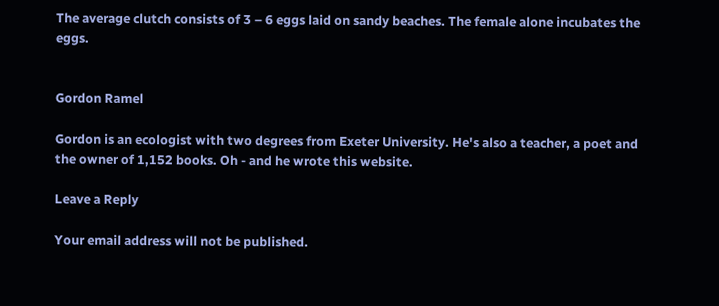The average clutch consists of 3 – 6 eggs laid on sandy beaches. The female alone incubates the eggs.


Gordon Ramel

Gordon is an ecologist with two degrees from Exeter University. He's also a teacher, a poet and the owner of 1,152 books. Oh - and he wrote this website.

Leave a Reply

Your email address will not be published.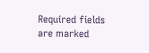Required fields are marked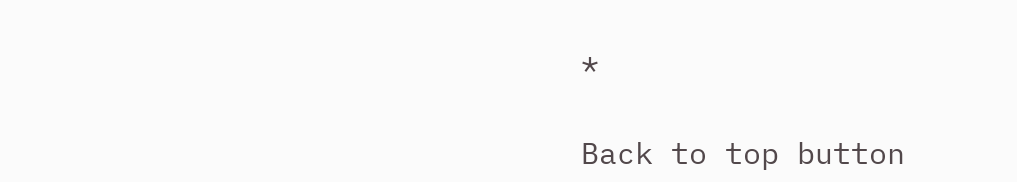*

Back to top button